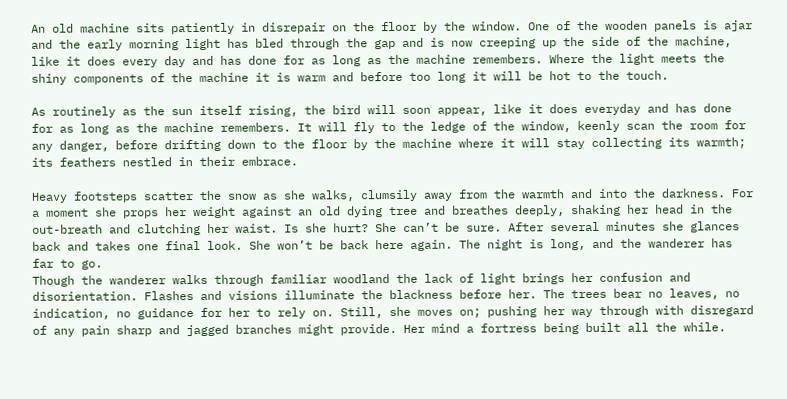An old machine sits patiently in disrepair on the floor by the window. One of the wooden panels is ajar and the early morning light has bled through the gap and is now creeping up the side of the machine, like it does every day and has done for as long as the machine remembers. Where the light meets the shiny components of the machine it is warm and before too long it will be hot to the touch.

As routinely as the sun itself rising, the bird will soon appear, like it does everyday and has done for as long as the machine remembers. It will fly to the ledge of the window, keenly scan the room for any danger, before drifting down to the floor by the machine where it will stay collecting its warmth; its feathers nestled in their embrace.

Heavy footsteps scatter the snow as she walks, clumsily away from the warmth and into the darkness. For a moment she props her weight against an old dying tree and breathes deeply, shaking her head in the out-breath and clutching her waist. Is she hurt? She can’t be sure. After several minutes she glances back and takes one final look. She won’t be back here again. The night is long, and the wanderer has far to go.
Though the wanderer walks through familiar woodland the lack of light brings her confusion and disorientation. Flashes and visions illuminate the blackness before her. The trees bear no leaves, no indication, no guidance for her to rely on. Still, she moves on; pushing her way through with disregard of any pain sharp and jagged branches might provide. Her mind a fortress being built all the while.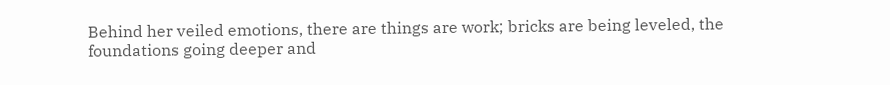Behind her veiled emotions, there are things are work; bricks are being leveled, the foundations going deeper and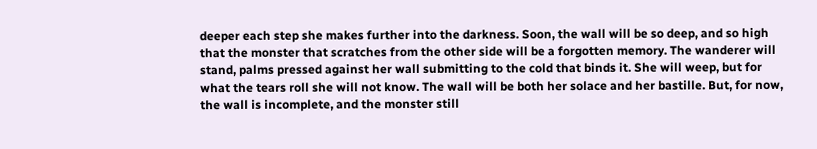deeper each step she makes further into the darkness. Soon, the wall will be so deep, and so high that the monster that scratches from the other side will be a forgotten memory. The wanderer will stand, palms pressed against her wall submitting to the cold that binds it. She will weep, but for what the tears roll she will not know. The wall will be both her solace and her bastille. But, for now, the wall is incomplete, and the monster still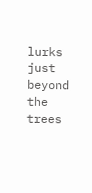lurks just beyond the trees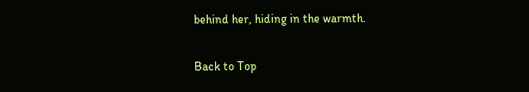behind her, hiding in the warmth.

Back to Top